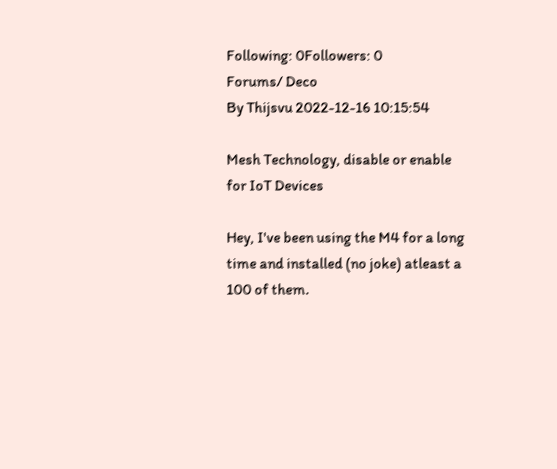Following: 0Followers: 0
Forums/ Deco
By Thijsvu 2022-12-16 10:15:54

Mesh Technology, disable or enable for IoT Devices

Hey, I've been using the M4 for a long time and installed (no joke) atleast a 100 of them.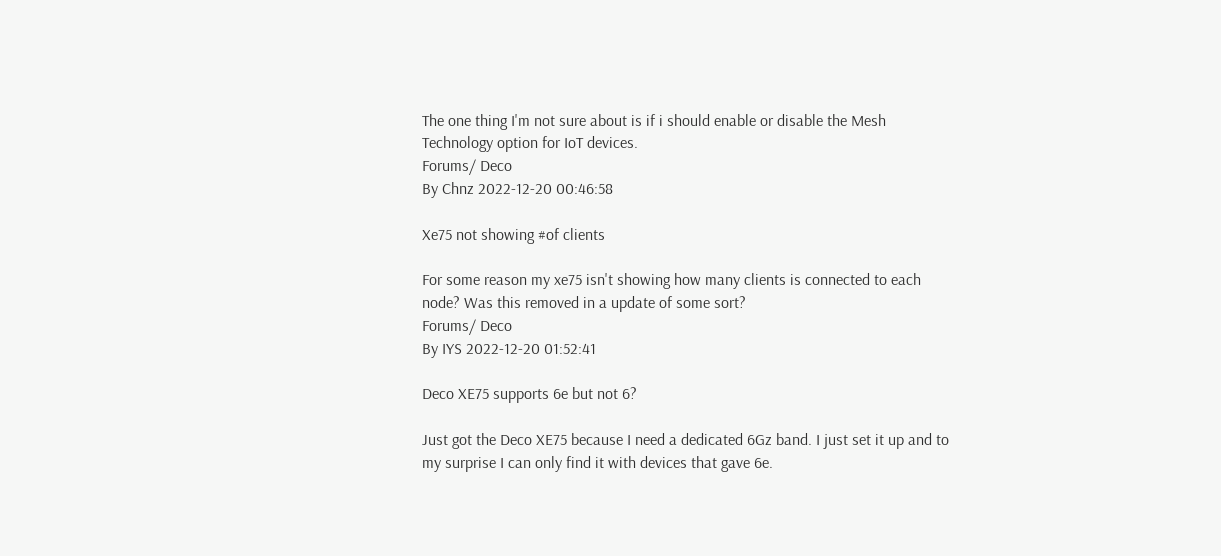The one thing I'm not sure about is if i should enable or disable the Mesh Technology option for IoT devices.
Forums/ Deco
By Chnz 2022-12-20 00:46:58

Xe75 not showing #of clients

For some reason my xe75 isn't showing how many clients is connected to each node? Was this removed in a update of some sort?
Forums/ Deco
By IYS 2022-12-20 01:52:41

Deco XE75 supports 6e but not 6?

Just got the Deco XE75 because I need a dedicated 6Gz band. I just set it up and to my surprise I can only find it with devices that gave 6e.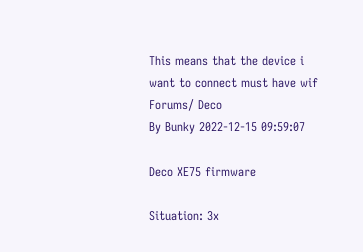This means that the device i want to connect must have wif
Forums/ Deco
By Bunky 2022-12-15 09:59:07

Deco XE75 firmware

Situation: 3x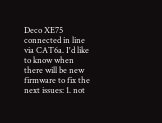Deco XE75 connected in line via CAT6a. I'd like to know when there will be new firmware to fix the next issues: 1. not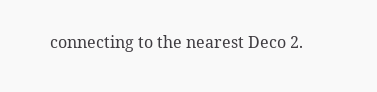connecting to the nearest Deco 2.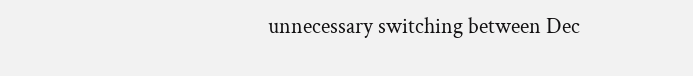unnecessary switching between Dec